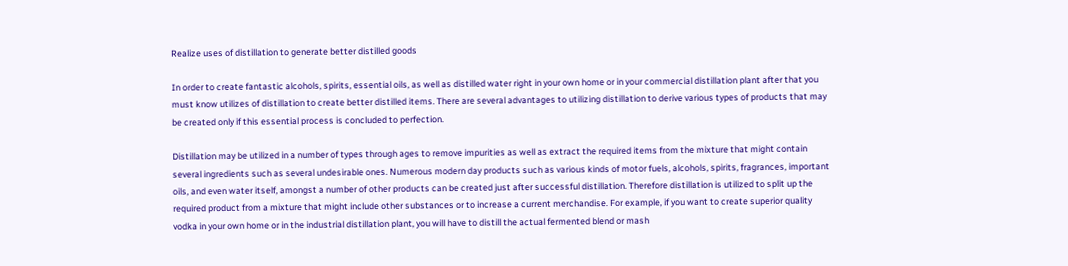Realize uses of distillation to generate better distilled goods

In order to create fantastic alcohols, spirits, essential oils, as well as distilled water right in your own home or in your commercial distillation plant after that you must know utilizes of distillation to create better distilled items. There are several advantages to utilizing distillation to derive various types of products that may be created only if this essential process is concluded to perfection.

Distillation may be utilized in a number of types through ages to remove impurities as well as extract the required items from the mixture that might contain several ingredients such as several undesirable ones. Numerous modern day products such as various kinds of motor fuels, alcohols, spirits, fragrances, important oils, and even water itself, amongst a number of other products can be created just after successful distillation. Therefore distillation is utilized to split up the required product from a mixture that might include other substances or to increase a current merchandise. For example, if you want to create superior quality vodka in your own home or in the industrial distillation plant, you will have to distill the actual fermented blend or mash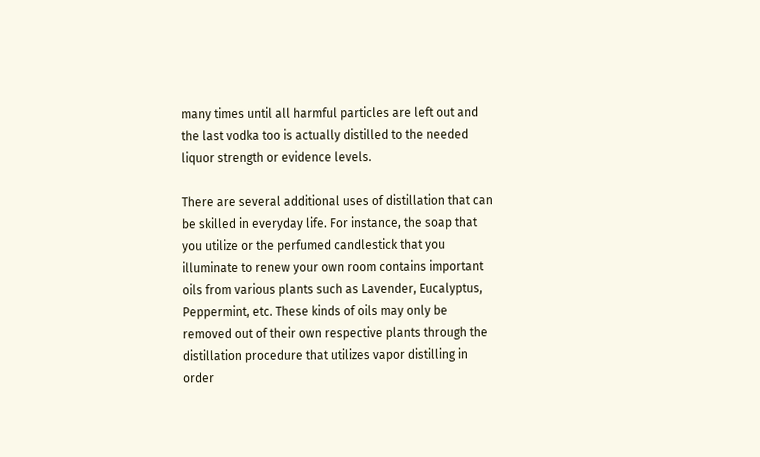many times until all harmful particles are left out and the last vodka too is actually distilled to the needed liquor strength or evidence levels.

There are several additional uses of distillation that can be skilled in everyday life. For instance, the soap that you utilize or the perfumed candlestick that you illuminate to renew your own room contains important oils from various plants such as Lavender, Eucalyptus, Peppermint, etc. These kinds of oils may only be removed out of their own respective plants through the distillation procedure that utilizes vapor distilling in order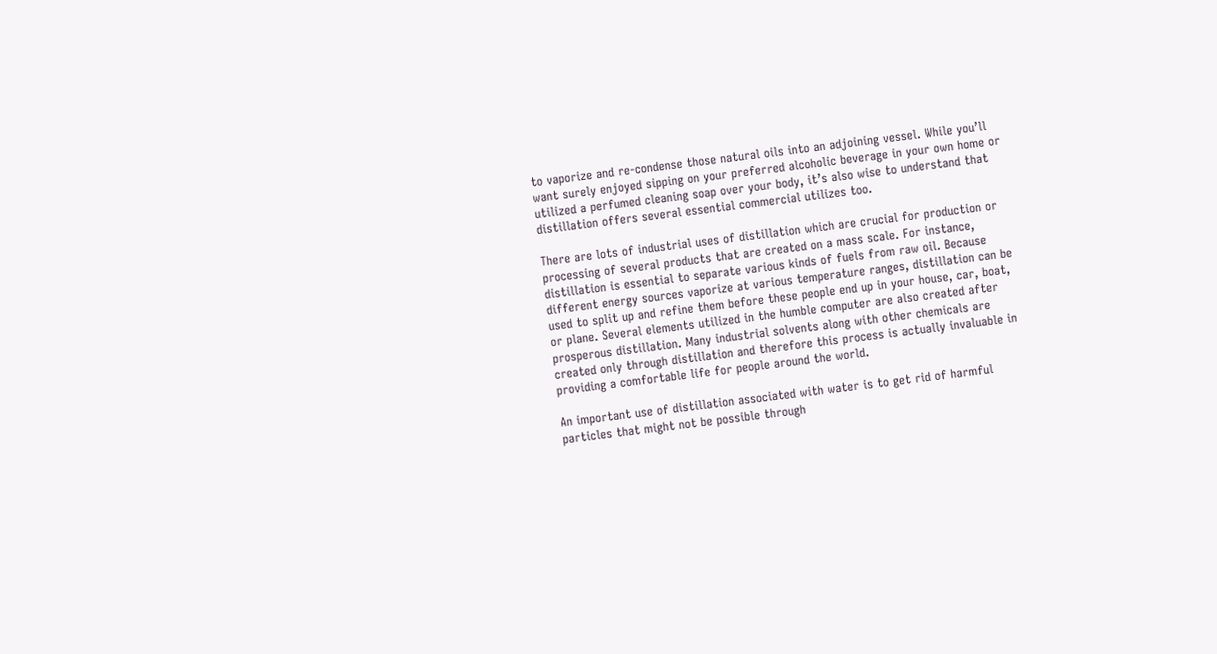to vaporize and re-condense those natural oils into an adjoining vessel. While you’ll want surely enjoyed sipping on your preferred alcoholic beverage in your own home or utilized a perfumed cleaning soap over your body, it’s also wise to understand that distillation offers several essential commercial utilizes too.

There are lots of industrial uses of distillation which are crucial for production or processing of several products that are created on a mass scale. For instance, distillation is essential to separate various kinds of fuels from raw oil. Because different energy sources vaporize at various temperature ranges, distillation can be used to split up and refine them before these people end up in your house, car, boat, or plane. Several elements utilized in the humble computer are also created after prosperous distillation. Many industrial solvents along with other chemicals are created only through distillation and therefore this process is actually invaluable in providing a comfortable life for people around the world.

An important use of distillation associated with water is to get rid of harmful particles that might not be possible through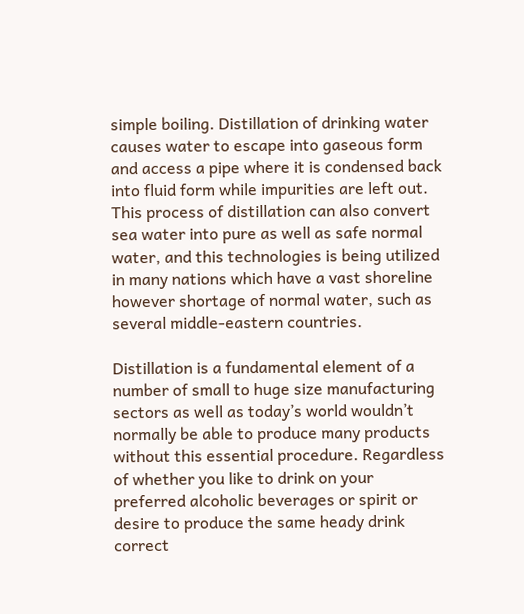simple boiling. Distillation of drinking water causes water to escape into gaseous form and access a pipe where it is condensed back into fluid form while impurities are left out. This process of distillation can also convert sea water into pure as well as safe normal water, and this technologies is being utilized in many nations which have a vast shoreline however shortage of normal water, such as several middle-eastern countries.

Distillation is a fundamental element of a number of small to huge size manufacturing sectors as well as today’s world wouldn’t normally be able to produce many products without this essential procedure. Regardless of whether you like to drink on your preferred alcoholic beverages or spirit or desire to produce the same heady drink correct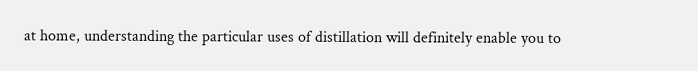at home, understanding the particular uses of distillation will definitely enable you to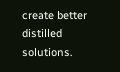create better distilled solutions.